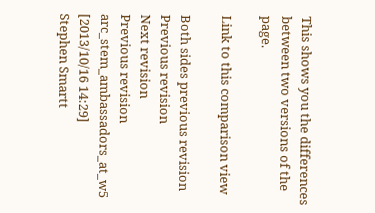This shows you the differences between two versions of the page.

Link to this comparison view

Both sides previous revision Previous revision
Next revision
Previous revision
arc_stem_ambassadors_at_w5 [2013/10/16 14:29]
Stephen Smartt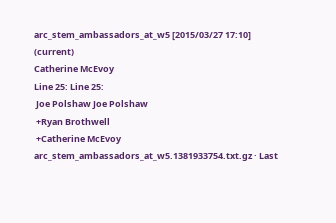arc_stem_ambassadors_at_w5 [2015/03/27 17:10] (current)
Catherine McEvoy
Line 25: Line 25:
 Joe Polshaw Joe Polshaw
 +Ryan Brothwell
 +Catherine McEvoy
arc_stem_ambassadors_at_w5.1381933754.txt.gz · Last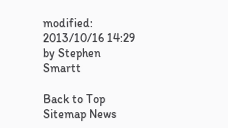modified: 2013/10/16 14:29 by Stephen Smartt

Back to Top Sitemap News